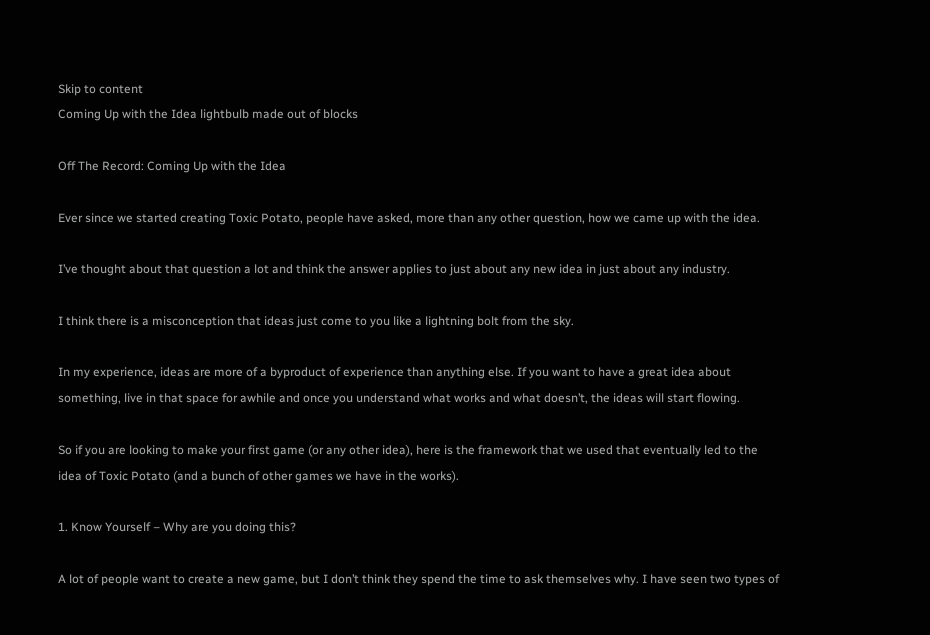Skip to content
Coming Up with the Idea lightbulb made out of blocks

Off The Record: Coming Up with the Idea

Ever since we started creating Toxic Potato, people have asked, more than any other question, how we came up with the idea.

I’ve thought about that question a lot and think the answer applies to just about any new idea in just about any industry.

I think there is a misconception that ideas just come to you like a lightning bolt from the sky.

In my experience, ideas are more of a byproduct of experience than anything else. If you want to have a great idea about something, live in that space for awhile and once you understand what works and what doesn’t, the ideas will start flowing.

So if you are looking to make your first game (or any other idea), here is the framework that we used that eventually led to the idea of Toxic Potato (and a bunch of other games we have in the works).

1. Know Yourself – Why are you doing this?

A lot of people want to create a new game, but I don’t think they spend the time to ask themselves why. I have seen two types of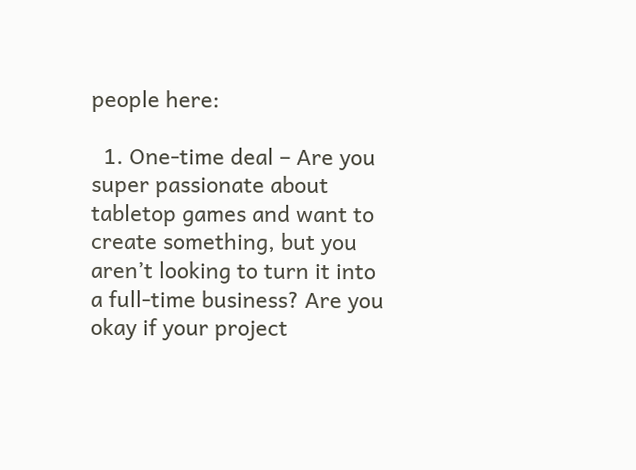people here:

  1. One-time deal – Are you super passionate about tabletop games and want to create something, but you aren’t looking to turn it into a full-time business? Are you okay if your project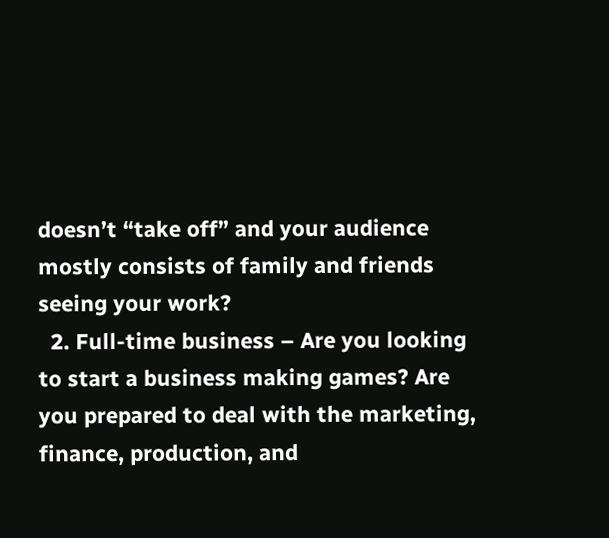doesn’t “take off” and your audience mostly consists of family and friends seeing your work?
  2. Full-time business – Are you looking to start a business making games? Are you prepared to deal with the marketing, finance, production, and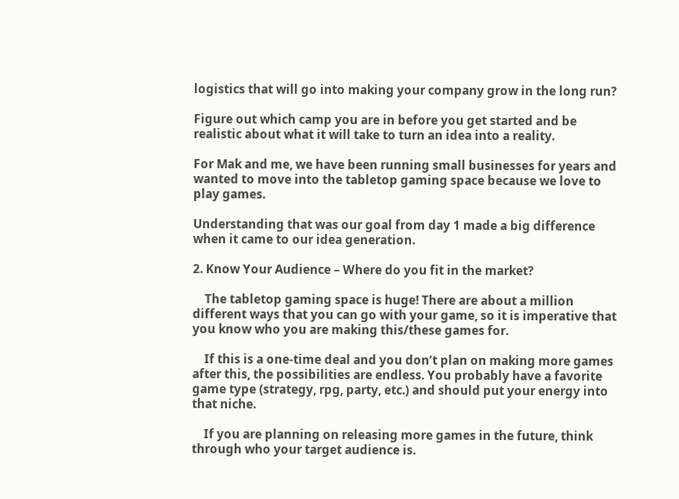logistics that will go into making your company grow in the long run?

Figure out which camp you are in before you get started and be realistic about what it will take to turn an idea into a reality.

For Mak and me, we have been running small businesses for years and wanted to move into the tabletop gaming space because we love to play games.

Understanding that was our goal from day 1 made a big difference when it came to our idea generation.

2. Know Your Audience – Where do you fit in the market?

    The tabletop gaming space is huge! There are about a million different ways that you can go with your game, so it is imperative that you know who you are making this/these games for.

    If this is a one-time deal and you don’t plan on making more games after this, the possibilities are endless. You probably have a favorite game type (strategy, rpg, party, etc.) and should put your energy into that niche.

    If you are planning on releasing more games in the future, think through who your target audience is.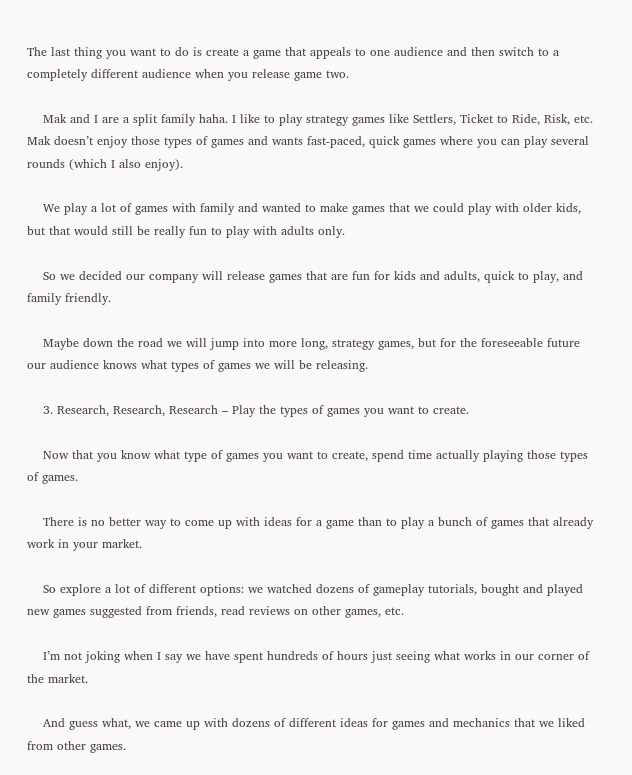The last thing you want to do is create a game that appeals to one audience and then switch to a completely different audience when you release game two.

    Mak and I are a split family haha. I like to play strategy games like Settlers, Ticket to Ride, Risk, etc. Mak doesn’t enjoy those types of games and wants fast-paced, quick games where you can play several rounds (which I also enjoy).

    We play a lot of games with family and wanted to make games that we could play with older kids, but that would still be really fun to play with adults only.

    So we decided our company will release games that are fun for kids and adults, quick to play, and family friendly.

    Maybe down the road we will jump into more long, strategy games, but for the foreseeable future our audience knows what types of games we will be releasing.

    3. Research, Research, Research – Play the types of games you want to create.

    Now that you know what type of games you want to create, spend time actually playing those types of games.

    There is no better way to come up with ideas for a game than to play a bunch of games that already work in your market.

    So explore a lot of different options: we watched dozens of gameplay tutorials, bought and played new games suggested from friends, read reviews on other games, etc.

    I’m not joking when I say we have spent hundreds of hours just seeing what works in our corner of the market.

    And guess what, we came up with dozens of different ideas for games and mechanics that we liked from other games.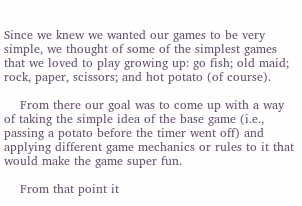Since we knew we wanted our games to be very simple, we thought of some of the simplest games that we loved to play growing up: go fish; old maid; rock, paper, scissors; and hot potato (of course).

    From there our goal was to come up with a way of taking the simple idea of the base game (i.e., passing a potato before the timer went off) and applying different game mechanics or rules to it that would make the game super fun.

    From that point it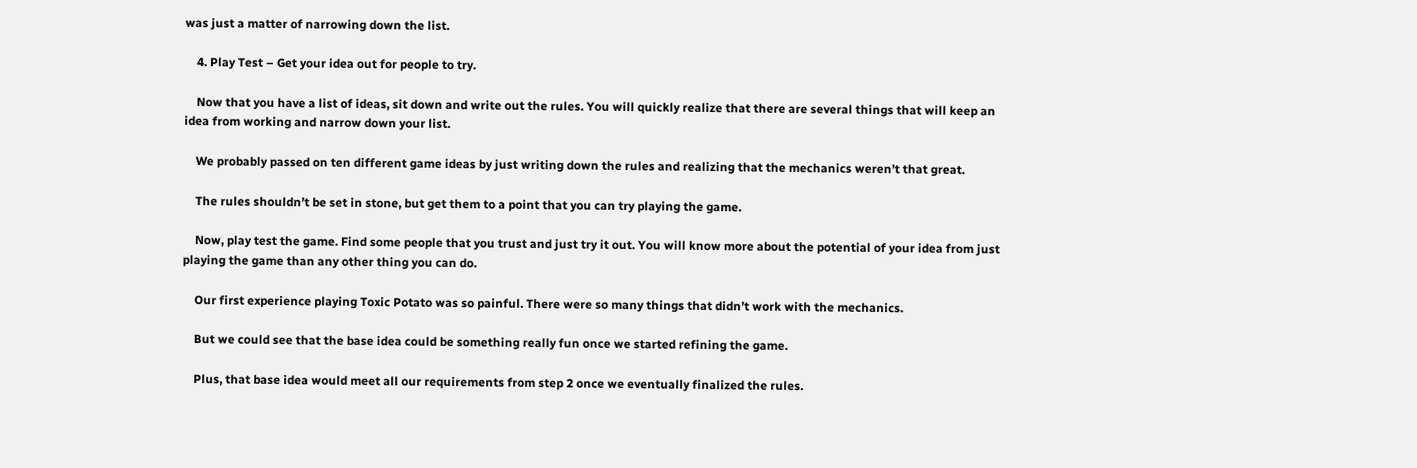was just a matter of narrowing down the list.

    4. Play Test – Get your idea out for people to try.

    Now that you have a list of ideas, sit down and write out the rules. You will quickly realize that there are several things that will keep an idea from working and narrow down your list.

    We probably passed on ten different game ideas by just writing down the rules and realizing that the mechanics weren’t that great.

    The rules shouldn’t be set in stone, but get them to a point that you can try playing the game.

    Now, play test the game. Find some people that you trust and just try it out. You will know more about the potential of your idea from just playing the game than any other thing you can do.

    Our first experience playing Toxic Potato was so painful. There were so many things that didn’t work with the mechanics.

    But we could see that the base idea could be something really fun once we started refining the game.

    Plus, that base idea would meet all our requirements from step 2 once we eventually finalized the rules.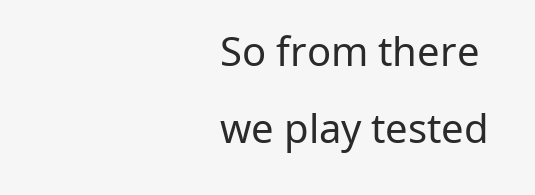So from there we play tested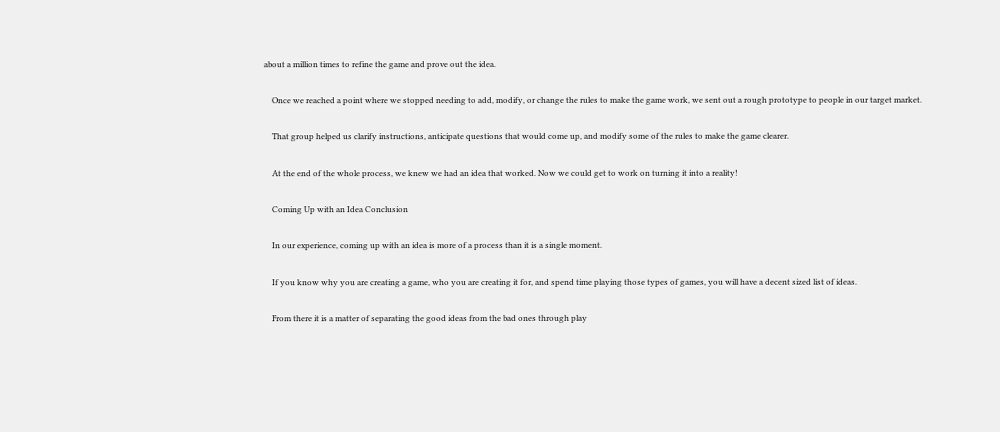about a million times to refine the game and prove out the idea.

    Once we reached a point where we stopped needing to add, modify, or change the rules to make the game work, we sent out a rough prototype to people in our target market.

    That group helped us clarify instructions, anticipate questions that would come up, and modify some of the rules to make the game clearer.

    At the end of the whole process, we knew we had an idea that worked. Now we could get to work on turning it into a reality!

    Coming Up with an Idea Conclusion

    In our experience, coming up with an idea is more of a process than it is a single moment.

    If you know why you are creating a game, who you are creating it for, and spend time playing those types of games, you will have a decent sized list of ideas.

    From there it is a matter of separating the good ideas from the bad ones through play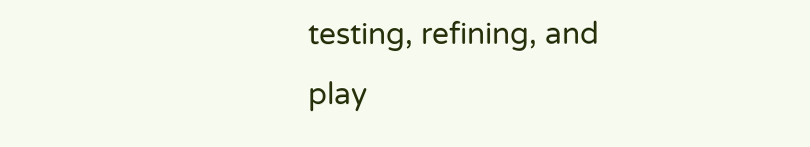testing, refining, and play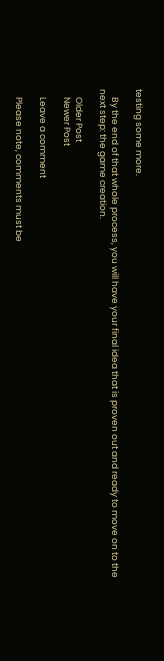testing some more.

    By the end of that whole process, you will have your final idea that is proven out and ready to move on to the next step: the game creation.

    Older Post
    Newer Post

    Leave a comment

    Please note, comments must be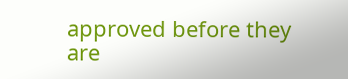approved before they are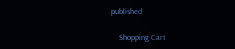published

    Shopping Cart